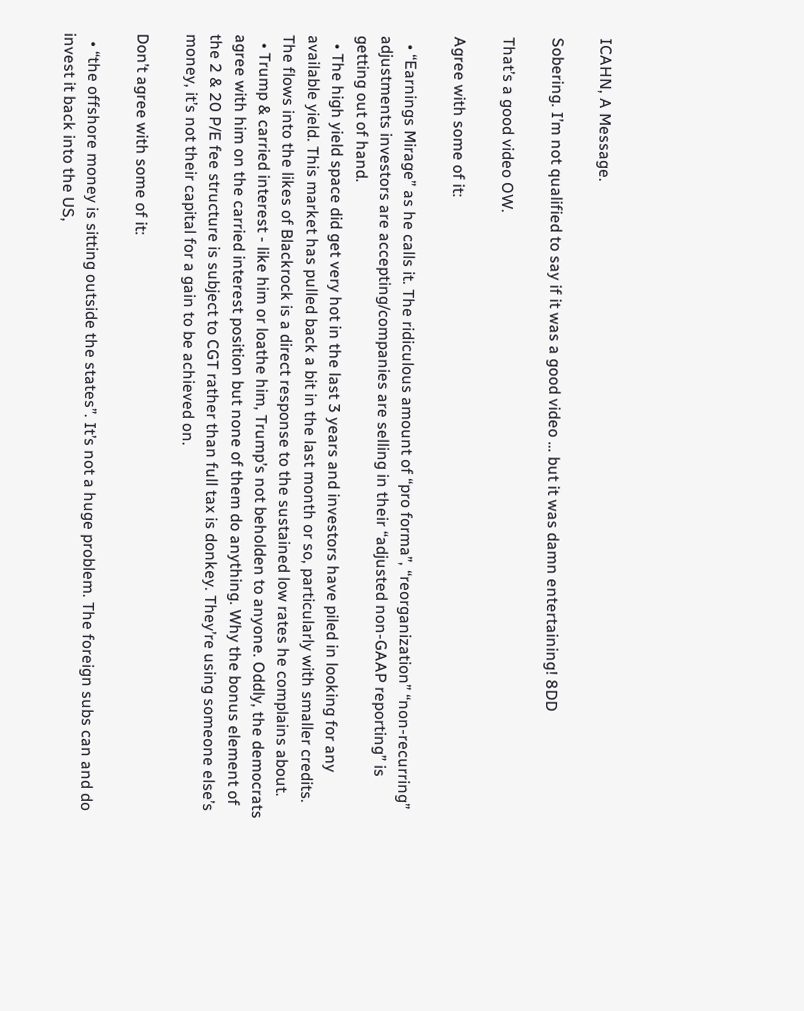ICAHN, A Message.

Sobering. I’m not qualified to say if it was a good video … but it was damn entertaining! 8DD

That’s a good video OW.

Agree with some of it:

  • “Earnings Mirage” as he calls it. The ridiculous amount of “pro forma”, “reorganization” “non-recurring” adjustments investors are accepting/companies are selling in their “adjusted non-GAAP reporting” is getting out of hand.
  • The high yield space did get very hot in the last 3 years and investors have piled in looking for any available yield. This market has pulled back a bit in the last month or so, particularly with smaller credits. The flows into the likes of Blackrock is a direct response to the sustained low rates he complains about.
  • Trump & carried interest - like him or loathe him, Trump’s not beholden to anyone. Oddly, the democrats agree with him on the carried interest position but none of them do anything. Why the bonus element of the 2 & 20 P/E fee structure is subject to CGT rather than full tax is donkey. They’re using someone else’s money, it’s not their capital for a gain to be achieved on.

Don’t agree with some of it:

  • “the offshore money is sitting outside the states”. It’s not a huge problem. The foreign subs can and do invest it back into the US,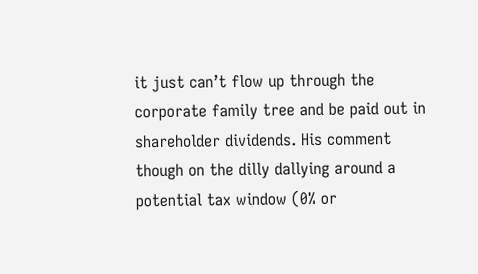it just can’t flow up through the corporate family tree and be paid out in shareholder dividends. His comment though on the dilly dallying around a potential tax window (0% or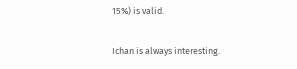15%) is valid.

Ichan is always interesting.